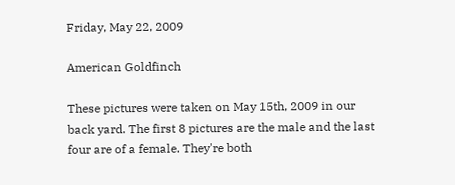Friday, May 22, 2009

American Goldfinch

These pictures were taken on May 15th, 2009 in our back yard. The first 8 pictures are the male and the last four are of a female. They're both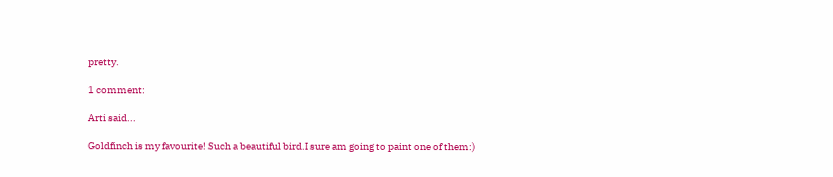pretty.

1 comment:

Arti said...

Goldfinch is my favourite! Such a beautiful bird.I sure am going to paint one of them:)